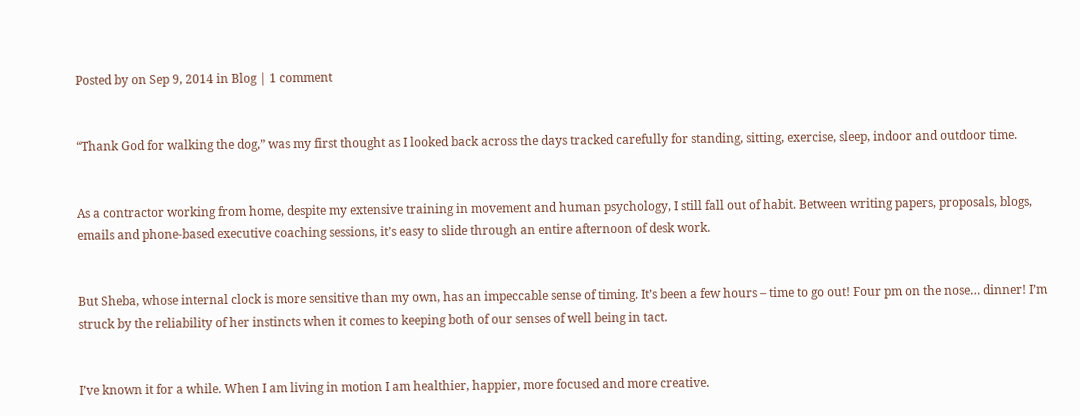Posted by on Sep 9, 2014 in Blog | 1 comment


“Thank God for walking the dog,” was my first thought as I looked back across the days tracked carefully for standing, sitting, exercise, sleep, indoor and outdoor time.


As a contractor working from home, despite my extensive training in movement and human psychology, I still fall out of habit. Between writing papers, proposals, blogs, emails and phone-based executive coaching sessions, it’s easy to slide through an entire afternoon of desk work.


But Sheba, whose internal clock is more sensitive than my own, has an impeccable sense of timing. It’s been a few hours – time to go out! Four pm on the nose… dinner! I’m struck by the reliability of her instincts when it comes to keeping both of our senses of well being in tact.


I’ve known it for a while. When I am living in motion I am healthier, happier, more focused and more creative.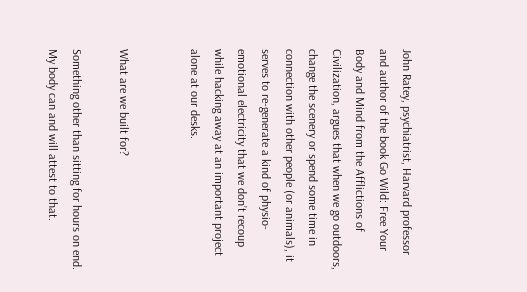John Ratey, psychiatrist, Harvard professor and author of the book Go Wild: Free Your Body and Mind from the Afflictions of Civilization, argues that when we go outdoors, change the scenery or spend some time in connection with other people (or animals), it serves to re-generate a kind of physio-emotional electricity that we don’t recoup while hacking away at an important project alone at our desks.


What are we built for?

Something other than sitting for hours on end. My body can and will attest to that.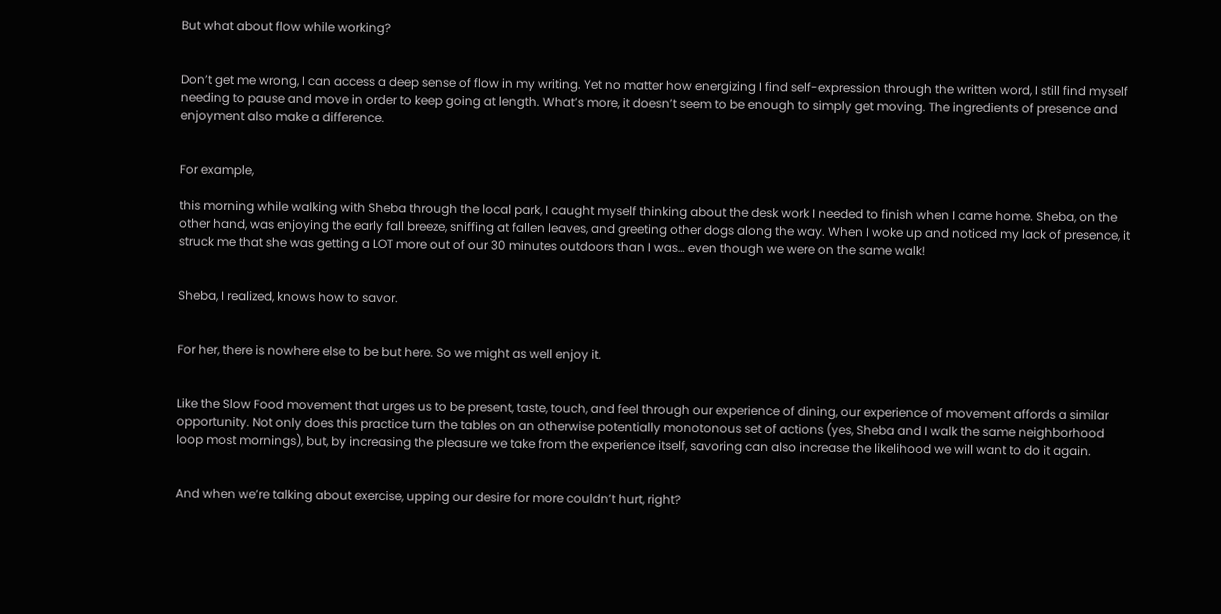But what about flow while working?


Don’t get me wrong, I can access a deep sense of flow in my writing. Yet no matter how energizing I find self-expression through the written word, I still find myself needing to pause and move in order to keep going at length. What’s more, it doesn’t seem to be enough to simply get moving. The ingredients of presence and enjoyment also make a difference.


For example,

this morning while walking with Sheba through the local park, I caught myself thinking about the desk work I needed to finish when I came home. Sheba, on the other hand, was enjoying the early fall breeze, sniffing at fallen leaves, and greeting other dogs along the way. When I woke up and noticed my lack of presence, it struck me that she was getting a LOT more out of our 30 minutes outdoors than I was… even though we were on the same walk!


Sheba, I realized, knows how to savor.


For her, there is nowhere else to be but here. So we might as well enjoy it.


Like the Slow Food movement that urges us to be present, taste, touch, and feel through our experience of dining, our experience of movement affords a similar opportunity. Not only does this practice turn the tables on an otherwise potentially monotonous set of actions (yes, Sheba and I walk the same neighborhood loop most mornings), but, by increasing the pleasure we take from the experience itself, savoring can also increase the likelihood we will want to do it again.


And when we’re talking about exercise, upping our desire for more couldn’t hurt, right?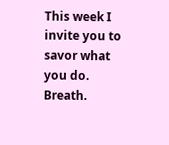This week I invite you to savor what you do. Breath.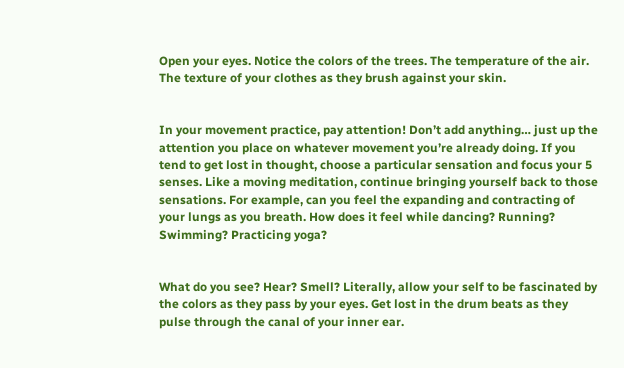Open your eyes. Notice the colors of the trees. The temperature of the air. The texture of your clothes as they brush against your skin.


In your movement practice, pay attention! Don’t add anything… just up the attention you place on whatever movement you’re already doing. If you tend to get lost in thought, choose a particular sensation and focus your 5 senses. Like a moving meditation, continue bringing yourself back to those sensations. For example, can you feel the expanding and contracting of your lungs as you breath. How does it feel while dancing? Running? Swimming? Practicing yoga?


What do you see? Hear? Smell? Literally, allow your self to be fascinated by the colors as they pass by your eyes. Get lost in the drum beats as they pulse through the canal of your inner ear.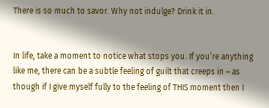There is so much to savor. Why not indulge? Drink it in.


In life, take a moment to notice what stops you. If you’re anything like me, there can be a subtle feeling of guilt that creeps in – as though if I give myself fully to the feeling of THIS moment then I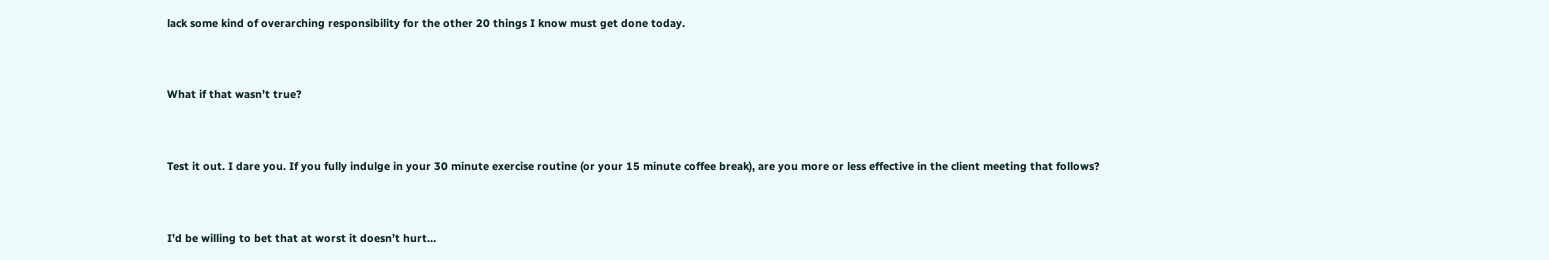lack some kind of overarching responsibility for the other 20 things I know must get done today.


What if that wasn’t true?


Test it out. I dare you. If you fully indulge in your 30 minute exercise routine (or your 15 minute coffee break), are you more or less effective in the client meeting that follows?


I’d be willing to bet that at worst it doesn’t hurt…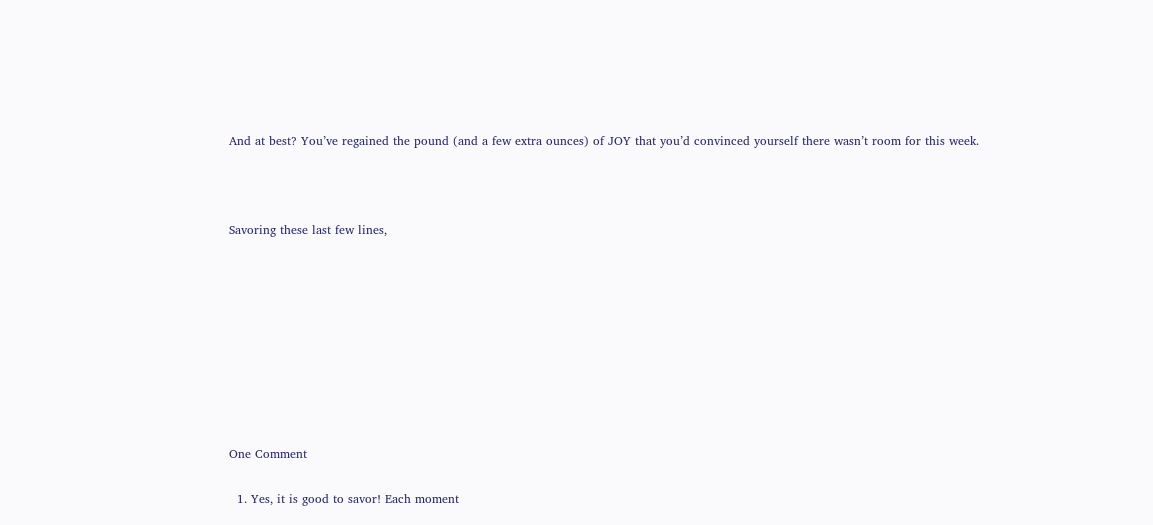And at best? You’ve regained the pound (and a few extra ounces) of JOY that you’d convinced yourself there wasn’t room for this week.



Savoring these last few lines,









One Comment

  1. Yes, it is good to savor! Each moment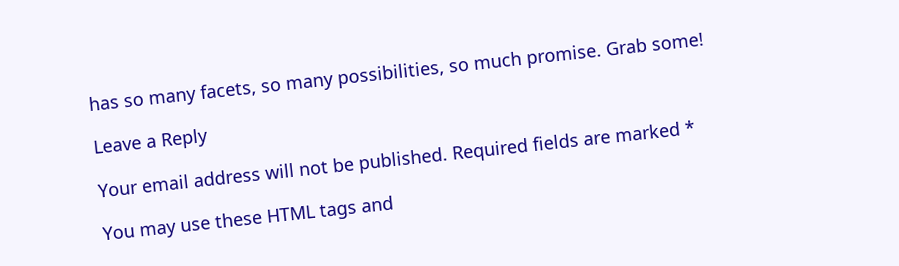has so many facets, so many possibilities, so much promise. Grab some!

Leave a Reply

Your email address will not be published. Required fields are marked *

You may use these HTML tags and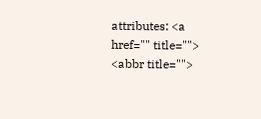attributes: <a href="" title=""> <abbr title="">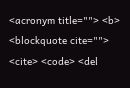<acronym title=""> <b> <blockquote cite=""> <cite> <code> <del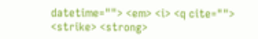datetime=""> <em> <i> <q cite=""> <strike> <strong>